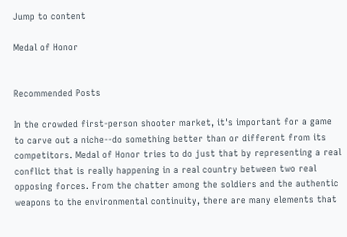Jump to content

Medal of Honor


Recommended Posts

In the crowded first-person shooter market, it's important for a game to carve out a niche--do something better than or different from its competitors. Medal of Honor tries to do just that by representing a real conflict that is really happening in a real country between two real opposing forces. From the chatter among the soldiers and the authentic weapons to the environmental continuity, there are many elements that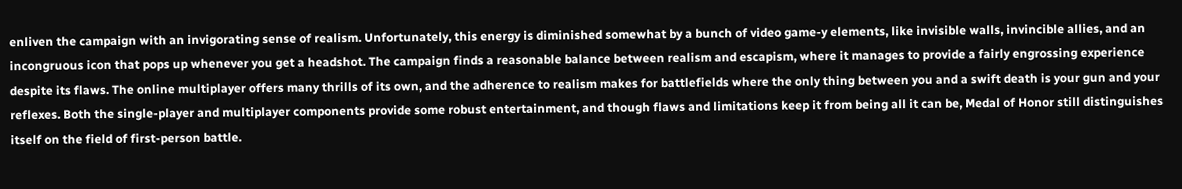enliven the campaign with an invigorating sense of realism. Unfortunately, this energy is diminished somewhat by a bunch of video game-y elements, like invisible walls, invincible allies, and an incongruous icon that pops up whenever you get a headshot. The campaign finds a reasonable balance between realism and escapism, where it manages to provide a fairly engrossing experience despite its flaws. The online multiplayer offers many thrills of its own, and the adherence to realism makes for battlefields where the only thing between you and a swift death is your gun and your reflexes. Both the single-player and multiplayer components provide some robust entertainment, and though flaws and limitations keep it from being all it can be, Medal of Honor still distinguishes itself on the field of first-person battle.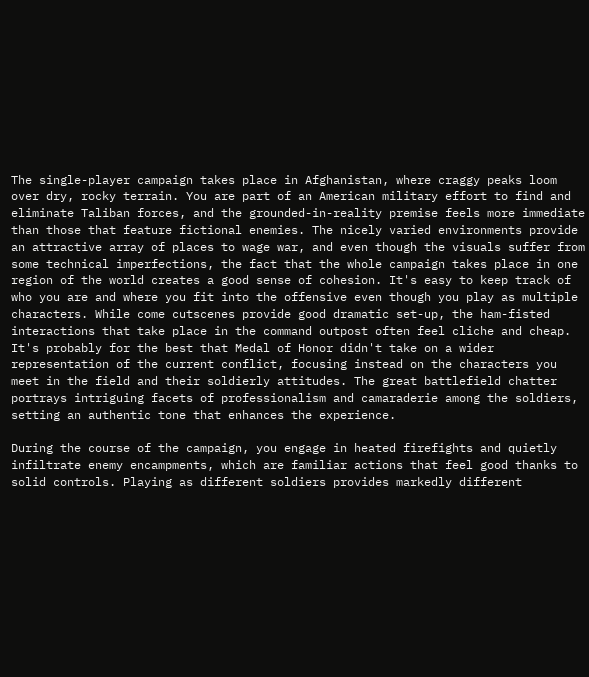The single-player campaign takes place in Afghanistan, where craggy peaks loom over dry, rocky terrain. You are part of an American military effort to find and eliminate Taliban forces, and the grounded-in-reality premise feels more immediate than those that feature fictional enemies. The nicely varied environments provide an attractive array of places to wage war, and even though the visuals suffer from some technical imperfections, the fact that the whole campaign takes place in one region of the world creates a good sense of cohesion. It's easy to keep track of who you are and where you fit into the offensive even though you play as multiple characters. While come cutscenes provide good dramatic set-up, the ham-fisted interactions that take place in the command outpost often feel cliche and cheap. It's probably for the best that Medal of Honor didn't take on a wider representation of the current conflict, focusing instead on the characters you meet in the field and their soldierly attitudes. The great battlefield chatter portrays intriguing facets of professionalism and camaraderie among the soldiers, setting an authentic tone that enhances the experience.

During the course of the campaign, you engage in heated firefights and quietly infiltrate enemy encampments, which are familiar actions that feel good thanks to solid controls. Playing as different soldiers provides markedly different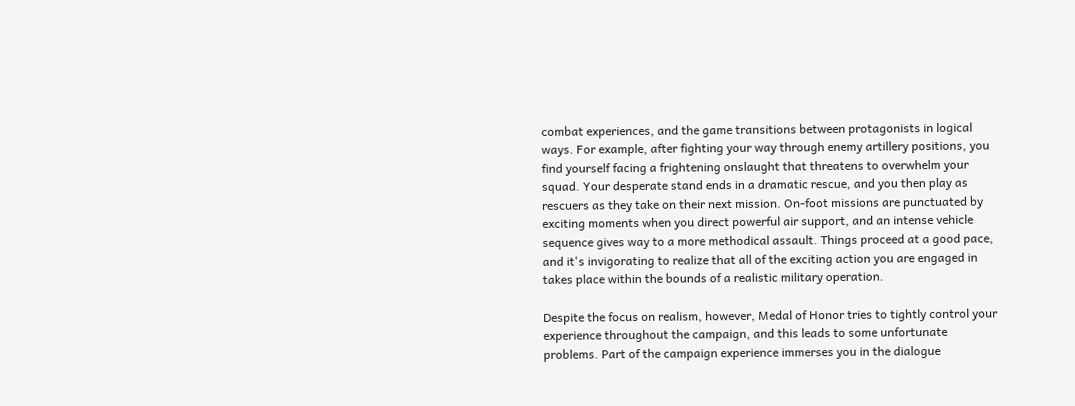combat experiences, and the game transitions between protagonists in logical ways. For example, after fighting your way through enemy artillery positions, you find yourself facing a frightening onslaught that threatens to overwhelm your squad. Your desperate stand ends in a dramatic rescue, and you then play as rescuers as they take on their next mission. On-foot missions are punctuated by exciting moments when you direct powerful air support, and an intense vehicle sequence gives way to a more methodical assault. Things proceed at a good pace, and it's invigorating to realize that all of the exciting action you are engaged in takes place within the bounds of a realistic military operation.

Despite the focus on realism, however, Medal of Honor tries to tightly control your experience throughout the campaign, and this leads to some unfortunate problems. Part of the campaign experience immerses you in the dialogue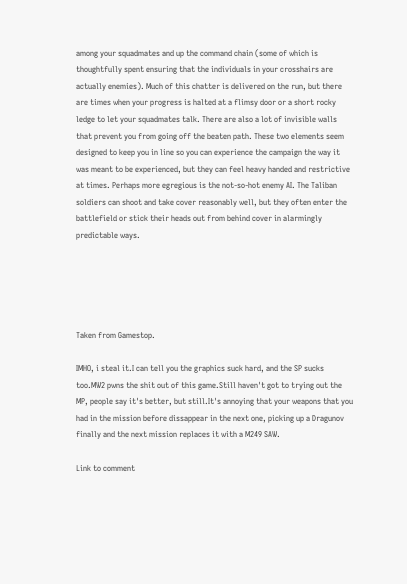among your squadmates and up the command chain (some of which is thoughtfully spent ensuring that the individuals in your crosshairs are actually enemies). Much of this chatter is delivered on the run, but there are times when your progress is halted at a flimsy door or a short rocky ledge to let your squadmates talk. There are also a lot of invisible walls that prevent you from going off the beaten path. These two elements seem designed to keep you in line so you can experience the campaign the way it was meant to be experienced, but they can feel heavy handed and restrictive at times. Perhaps more egregious is the not-so-hot enemy AI. The Taliban soldiers can shoot and take cover reasonably well, but they often enter the battlefield or stick their heads out from behind cover in alarmingly predictable ways.





Taken from Gamestop.

IMHO, i steal it.I can tell you the graphics suck hard, and the SP sucks too.MW2 pwns the shit out of this game.Still haven't got to trying out the MP, people say it's better, but still.It's annoying that your weapons that you had in the mission before dissappear in the next one, picking up a Dragunov finally and the next mission replaces it with a M249 SAW.

Link to comment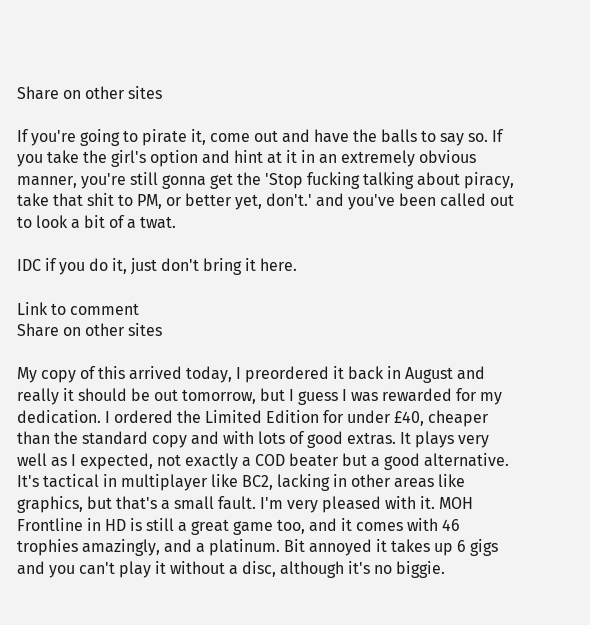Share on other sites

If you're going to pirate it, come out and have the balls to say so. If you take the girl's option and hint at it in an extremely obvious manner, you're still gonna get the 'Stop fucking talking about piracy, take that shit to PM, or better yet, don't.' and you've been called out to look a bit of a twat.

IDC if you do it, just don't bring it here.

Link to comment
Share on other sites

My copy of this arrived today, I preordered it back in August and really it should be out tomorrow, but I guess I was rewarded for my dedication. I ordered the Limited Edition for under £40, cheaper than the standard copy and with lots of good extras. It plays very well as I expected, not exactly a COD beater but a good alternative. It's tactical in multiplayer like BC2, lacking in other areas like graphics, but that's a small fault. I'm very pleased with it. MOH Frontline in HD is still a great game too, and it comes with 46 trophies amazingly, and a platinum. Bit annoyed it takes up 6 gigs and you can't play it without a disc, although it's no biggie.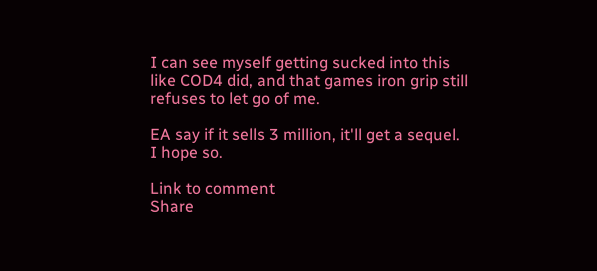I can see myself getting sucked into this like COD4 did, and that games iron grip still refuses to let go of me.

EA say if it sells 3 million, it'll get a sequel. I hope so.

Link to comment
Share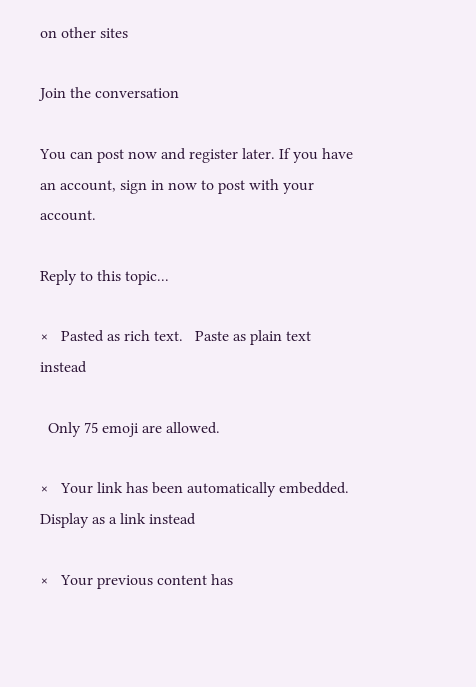on other sites

Join the conversation

You can post now and register later. If you have an account, sign in now to post with your account.

Reply to this topic...

×   Pasted as rich text.   Paste as plain text instead

  Only 75 emoji are allowed.

×   Your link has been automatically embedded.   Display as a link instead

×   Your previous content has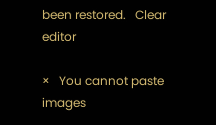been restored.   Clear editor

×   You cannot paste images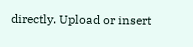directly. Upload or insert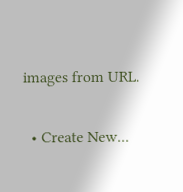images from URL.

  • Create New...